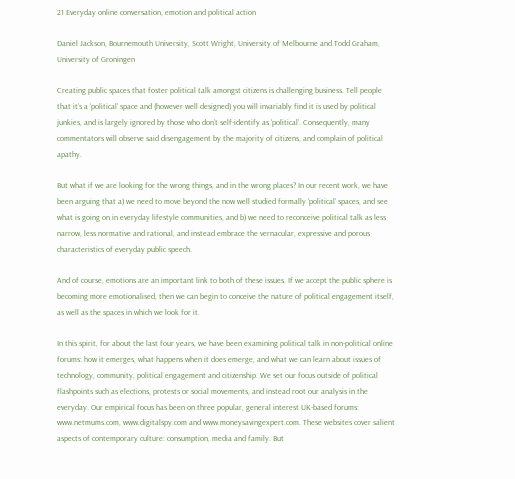21 Everyday online conversation, emotion and political action

Daniel Jackson, Bournemouth University, Scott Wright, University of Melbourne and Todd Graham,  University of Groningen

Creating public spaces that foster political talk amongst citizens is challenging business. Tell people that it’s a ‘political’ space and (however well designed) you will invariably find it is used by political junkies, and is largely ignored by those who don’t self-identify as ‘political’. Consequently, many commentators will observe said disengagement by the majority of citizens, and complain of political apathy.

But what if we are looking for the wrong things, and in the wrong places? In our recent work, we have been arguing that a) we need to move beyond the now well studied formally ‘political’ spaces, and see what is going on in everyday lifestyle communities, and b) we need to reconceive political talk as less narrow, less normative and rational, and instead embrace the vernacular, expressive and porous characteristics of everyday public speech.

And of course, emotions are an important link to both of these issues. If we accept the public sphere is becoming more emotionalised, then we can begin to conceive the nature of political engagement itself, as well as the spaces in which we look for it.

In this spirit, for about the last four years, we have been examining political talk in non-political online forums: how it emerges, what happens when it does emerge, and what we can learn about issues of technology, community, political engagement and citizenship. We set our focus outside of political flashpoints such as elections, protests or social movements, and instead root our analysis in the everyday. Our empirical focus has been on three popular, general interest UK-based forums: www.netmums.com, www.digitalspy.com and www.moneysavingexpert.com. These websites cover salient aspects of contemporary culture: consumption, media and family. But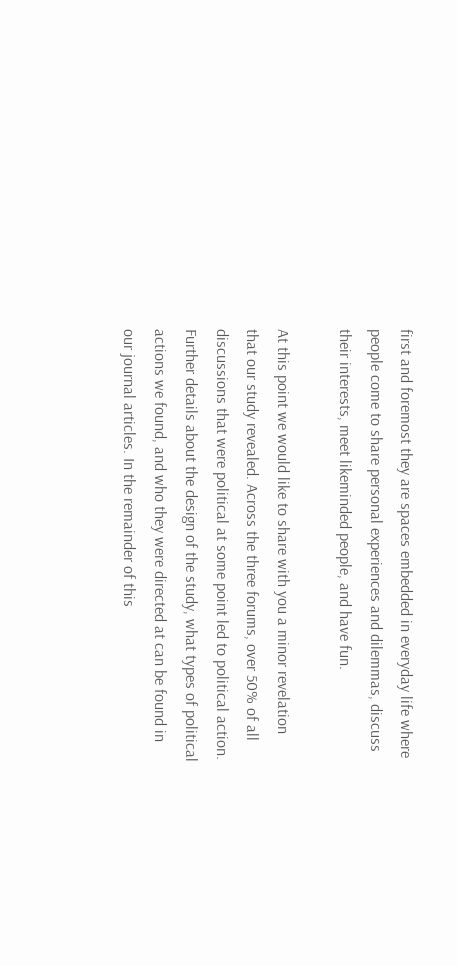first and foremost they are spaces embedded in everyday life where people come to share personal experiences and dilemmas, discuss their interests, meet likeminded people, and have fun.

At this point we would like to share with you a minor revelation that our study revealed. Across the three forums, over 50% of all discussions that were political at some point led to political action. Further details about the design of the study, what types of political actions we found, and who they were directed at can be found in our journal articles. In the remainder of this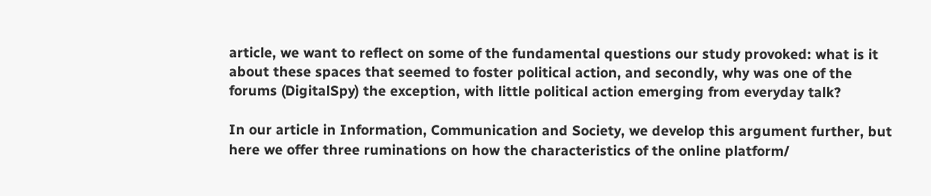article, we want to reflect on some of the fundamental questions our study provoked: what is it about these spaces that seemed to foster political action, and secondly, why was one of the forums (DigitalSpy) the exception, with little political action emerging from everyday talk?

In our article in Information, Communication and Society, we develop this argument further, but here we offer three ruminations on how the characteristics of the online platform/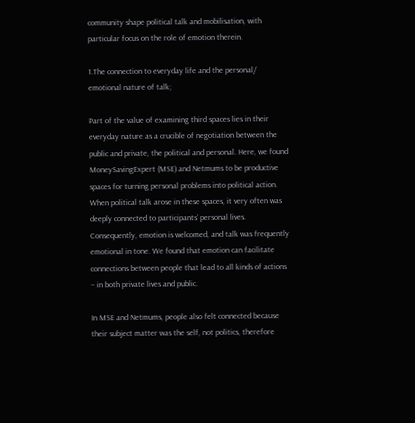community shape political talk and mobilisation, with particular focus on the role of emotion therein.

1.The connection to everyday life and the personal/ emotional nature of talk;

Part of the value of examining third spaces lies in their everyday nature as a crucible of negotiation between the public and private, the political and personal. Here, we found MoneySavingExpert (MSE) and Netmums to be productive spaces for turning personal problems into political action. When political talk arose in these spaces, it very often was deeply connected to participants’ personal lives. Consequently, emotion is welcomed, and talk was frequently emotional in tone. We found that emotion can facilitate connections between people that lead to all kinds of actions – in both private lives and public.

In MSE and Netmums, people also felt connected because their subject matter was the self, not politics, therefore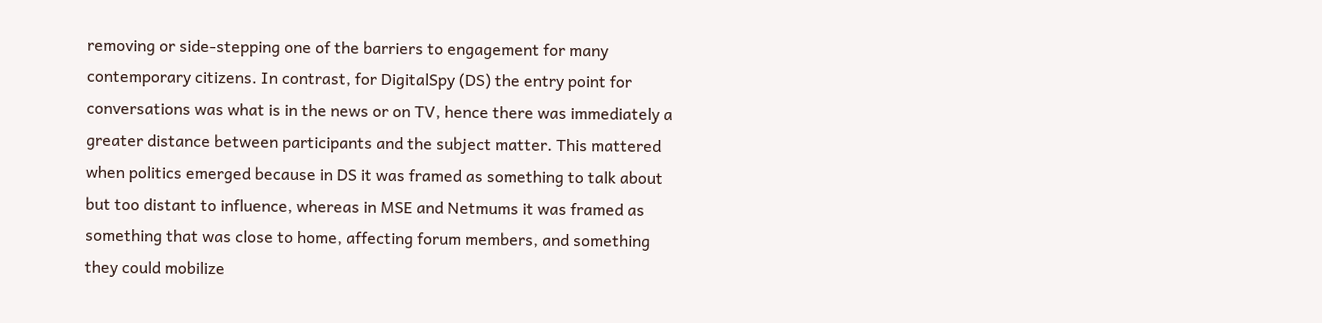removing or side-stepping one of the barriers to engagement for many contemporary citizens. In contrast, for DigitalSpy (DS) the entry point for conversations was what is in the news or on TV, hence there was immediately a greater distance between participants and the subject matter. This mattered when politics emerged because in DS it was framed as something to talk about but too distant to influence, whereas in MSE and Netmums it was framed as something that was close to home, affecting forum members, and something they could mobilize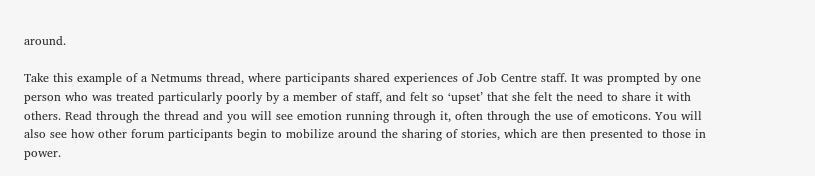around.

Take this example of a Netmums thread, where participants shared experiences of Job Centre staff. It was prompted by one person who was treated particularly poorly by a member of staff, and felt so ‘upset’ that she felt the need to share it with others. Read through the thread and you will see emotion running through it, often through the use of emoticons. You will also see how other forum participants begin to mobilize around the sharing of stories, which are then presented to those in power.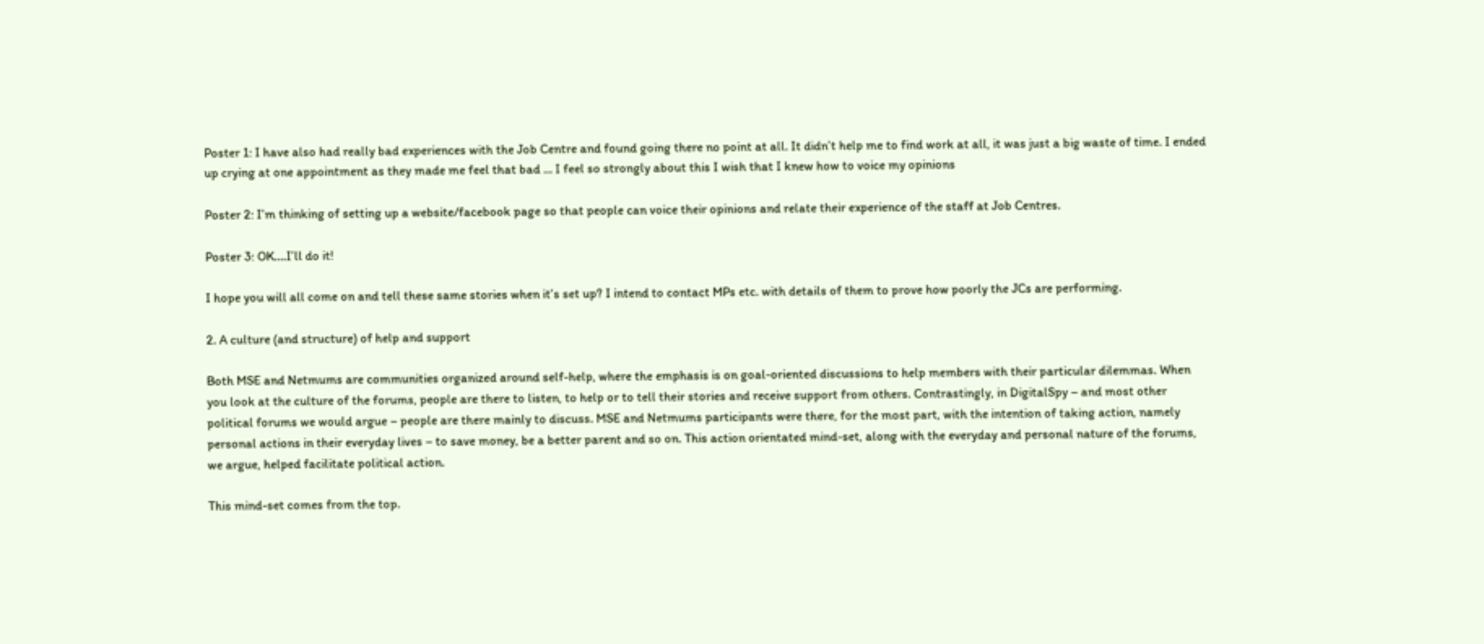Poster 1: I have also had really bad experiences with the Job Centre and found going there no point at all. It didn’t help me to find work at all, it was just a big waste of time. I ended up crying at one appointment as they made me feel that bad … I feel so strongly about this I wish that I knew how to voice my opinions

Poster 2: I’m thinking of setting up a website/facebook page so that people can voice their opinions and relate their experience of the staff at Job Centres.

Poster 3: OK….I’ll do it!

I hope you will all come on and tell these same stories when it’s set up? I intend to contact MPs etc. with details of them to prove how poorly the JCs are performing.

2. A culture (and structure) of help and support

Both MSE and Netmums are communities organized around self-help, where the emphasis is on goal-oriented discussions to help members with their particular dilemmas. When you look at the culture of the forums, people are there to listen, to help or to tell their stories and receive support from others. Contrastingly, in DigitalSpy – and most other political forums we would argue – people are there mainly to discuss. MSE and Netmums participants were there, for the most part, with the intention of taking action, namely personal actions in their everyday lives – to save money, be a better parent and so on. This action orientated mind-set, along with the everyday and personal nature of the forums, we argue, helped facilitate political action.

This mind-set comes from the top.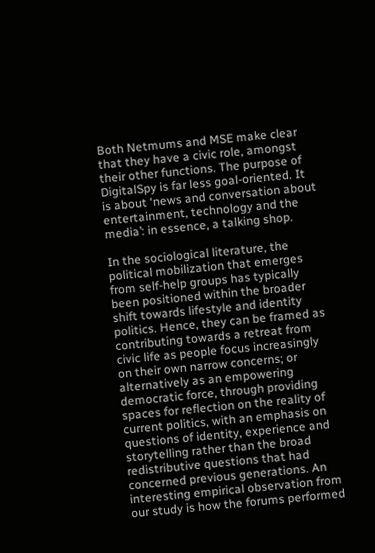Both Netmums and MSE make clear that they have a civic role, amongst their other functions. The purpose of DigitalSpy is far less goal-oriented. It is about ‘news and conversation about entertainment, technology and the media’: in essence, a talking shop.

In the sociological literature, the political mobilization that emerges from self-help groups has typically been positioned within the broader shift towards lifestyle and identity politics. Hence, they can be framed as contributing towards a retreat from civic life as people focus increasingly on their own narrow concerns; or alternatively as an empowering democratic force, through providing spaces for reflection on the reality of current politics, with an emphasis on questions of identity, experience and storytelling rather than the broad redistributive questions that had concerned previous generations. An interesting empirical observation from our study is how the forums performed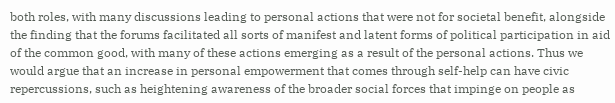both roles, with many discussions leading to personal actions that were not for societal benefit, alongside the finding that the forums facilitated all sorts of manifest and latent forms of political participation in aid of the common good, with many of these actions emerging as a result of the personal actions. Thus we would argue that an increase in personal empowerment that comes through self-help can have civic repercussions, such as heightening awareness of the broader social forces that impinge on people as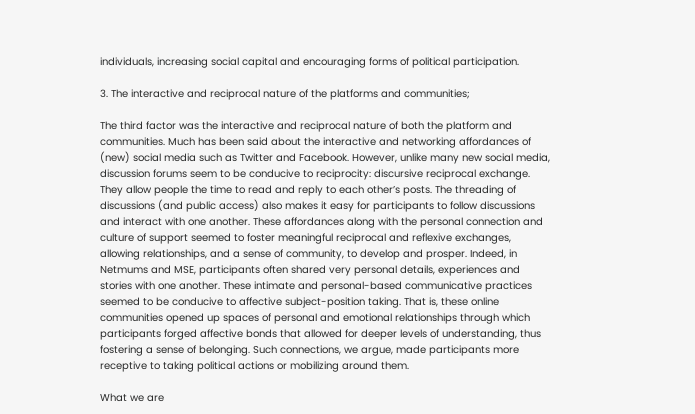individuals, increasing social capital and encouraging forms of political participation.

3. The interactive and reciprocal nature of the platforms and communities;

The third factor was the interactive and reciprocal nature of both the platform and communities. Much has been said about the interactive and networking affordances of (new) social media such as Twitter and Facebook. However, unlike many new social media, discussion forums seem to be conducive to reciprocity: discursive reciprocal exchange. They allow people the time to read and reply to each other’s posts. The threading of discussions (and public access) also makes it easy for participants to follow discussions and interact with one another. These affordances along with the personal connection and culture of support seemed to foster meaningful reciprocal and reflexive exchanges, allowing relationships, and a sense of community, to develop and prosper. Indeed, in Netmums and MSE, participants often shared very personal details, experiences and stories with one another. These intimate and personal-based communicative practices seemed to be conducive to affective subject-position taking. That is, these online communities opened up spaces of personal and emotional relationships through which participants forged affective bonds that allowed for deeper levels of understanding, thus fostering a sense of belonging. Such connections, we argue, made participants more receptive to taking political actions or mobilizing around them.

What we are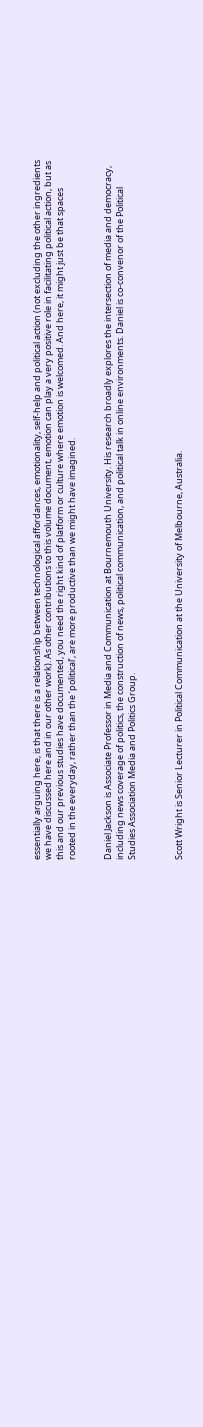essentially arguing here, is that there is a relationship between technological affordances, emotionality, self-help and political action (not excluding the other ingredients we have discussed here and in our other work). As other contributions to this volume document, emotion can play a very positive role in facilitating political action, but as this and our previous studies have documented, you need the right kind of platform or culture where emotion is welcomed. And here, it might just be that spaces rooted in the everyday, rather than the ‘political’, are more productive than we might have imagined.


Daniel Jackson is Associate Professor in Media and Communication at Bournemouth University. His research broadly explores the intersection of media and democracy, including news coverage of politics, the construction of news, political communication, and political talk in online environments. Daniel is co-convenor of the Political Studies Association Media and Politics Group.



Scott Wright is Senior Lecturer in Political Communication at the University of Melbourne, Australia.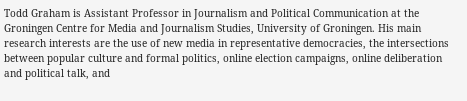Todd Graham is Assistant Professor in Journalism and Political Communication at the Groningen Centre for Media and Journalism Studies, University of Groningen. His main research interests are the use of new media in representative democracies, the intersections between popular culture and formal politics, online election campaigns, online deliberation and political talk, and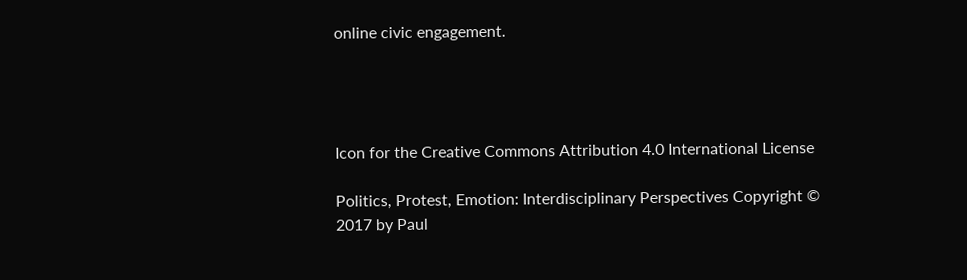online civic engagement.




Icon for the Creative Commons Attribution 4.0 International License

Politics, Protest, Emotion: Interdisciplinary Perspectives Copyright © 2017 by Paul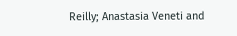Reilly; Anastasia Veneti and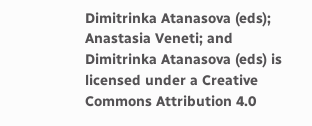Dimitrinka Atanasova (eds); Anastasia Veneti; and Dimitrinka Atanasova (eds) is licensed under a Creative Commons Attribution 4.0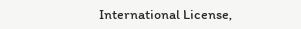International License,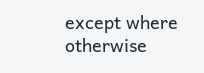except where otherwise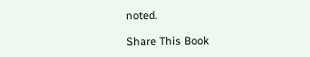noted.

Share This Book